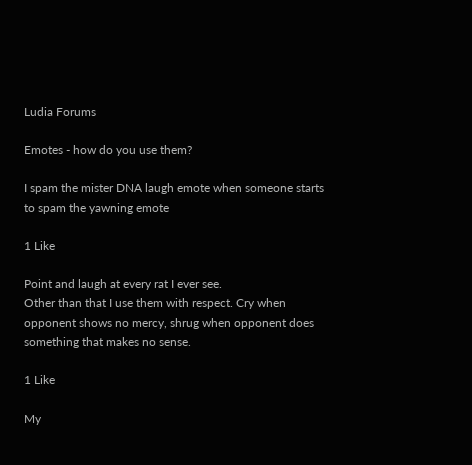Ludia Forums

Emotes - how do you use them?

I spam the mister DNA laugh emote when someone starts to spam the yawning emote

1 Like

Point and laugh at every rat I ever see.
Other than that I use them with respect. Cry when opponent shows no mercy, shrug when opponent does something that makes no sense.

1 Like

My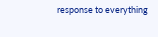response to everything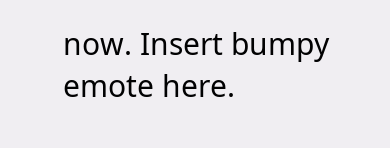now. Insert bumpy emote here.